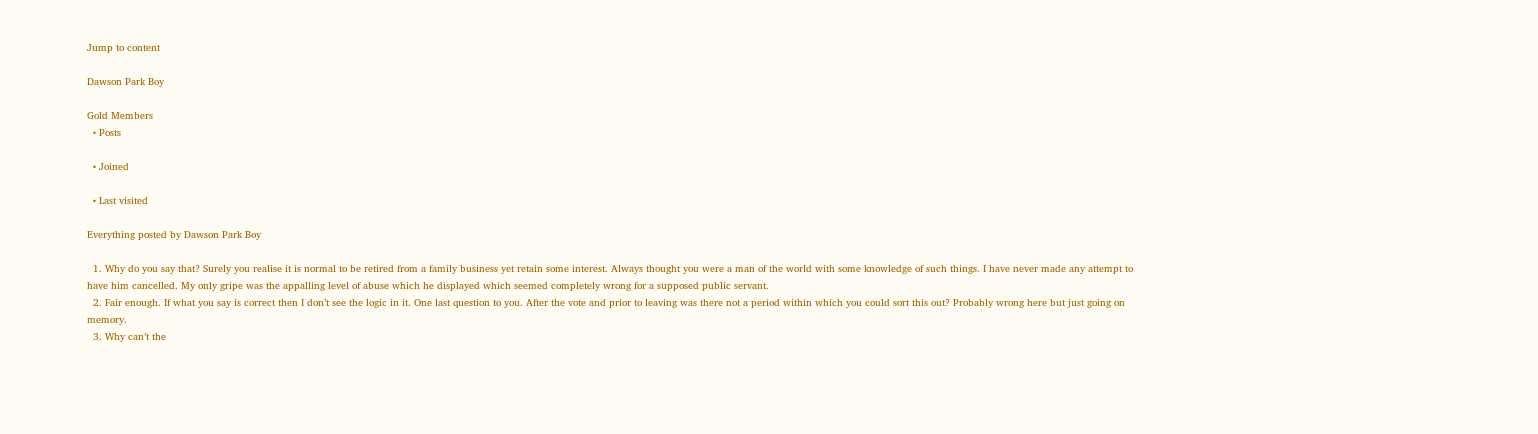Jump to content

Dawson Park Boy

Gold Members
  • Posts

  • Joined

  • Last visited

Everything posted by Dawson Park Boy

  1. Why do you say that? Surely you realise it is normal to be retired from a family business yet retain some interest. Always thought you were a man of the world with some knowledge of such things. I have never made any attempt to have him cancelled. My only gripe was the appalling level of abuse which he displayed which seemed completely wrong for a supposed public servant.
  2. Fair enough. If what you say is correct then I don’t see the logic in it. One last question to you. After the vote and prior to leaving was there not a period within which you could sort this out? Probably wrong here but just going on memory.
  3. Why can’t the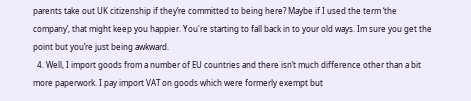parents take out UK citizenship if they’re committed to being here? Maybe if I used the term ‘the company’, that might keep you happier. You're starting to fall back in to your old ways. Im sure you get the point but you’re just being awkward.
  4. Well, I import goods from a number of EU countries and there isn’t much difference other than a bit more paperwork. I pay import VAT on goods which were formerly exempt but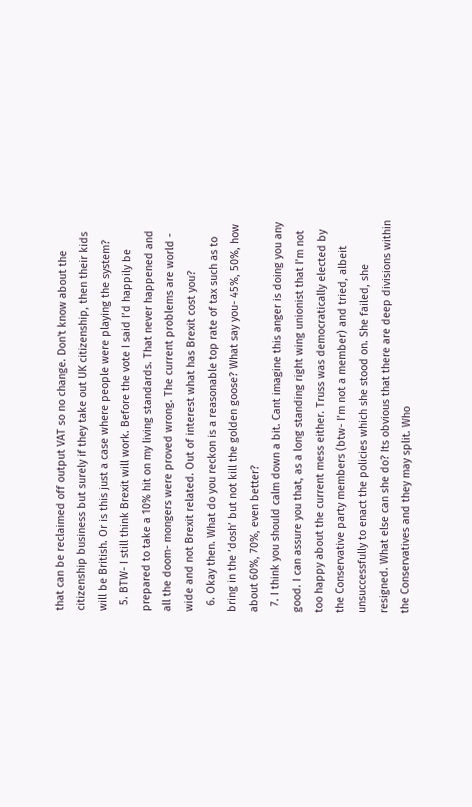that can be reclaimed off output VAT so no change. Don't know about the citizenship business but surely if they take out UK citizenship, then their kids will be British. Or is this just a case where people were playing the system?
  5. BTW- I still think Brexit will work. Before the vote I said I’d happily be prepared to take a 10% hit on my living standards. That never happened and all the doom- mongers were proved wrong. The current problems are world - wide and not Brexit related. Out of interest what has Brexit cost you?
  6. Okay then. What do you reckon is a reasonable top rate of tax such as to bring in the ‘dosh’ but not kill the golden goose? What say you- 45%, 50%, how about 60%, 70%, even better?
  7. I think you should calm down a bit. Cant imagine this anger is doing you any good. I can assure you that, as a long standing right wing unionist that I’m not too happy about the current mess either. Truss was democratically elected by the Conservative party members (btw- I’m not a member) and tried, albeit unsuccessfully to enact the policies which she stood on. She failed, she resigned. What else can she do? Its obvious that there are deep divisions within the Conservatives and they may split. Who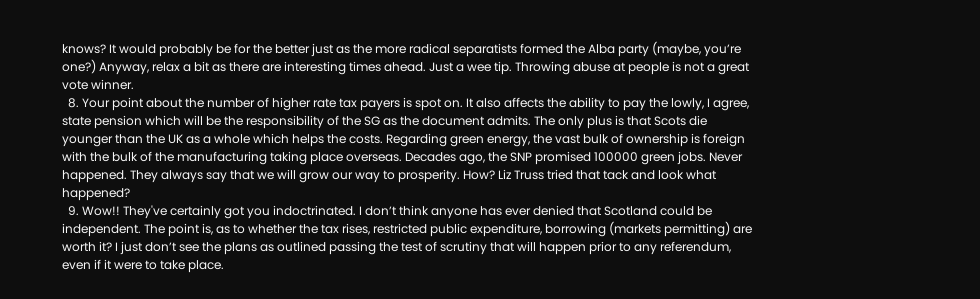knows? It would probably be for the better just as the more radical separatists formed the Alba party (maybe, you’re one?) Anyway, relax a bit as there are interesting times ahead. Just a wee tip. Throwing abuse at people is not a great vote winner.
  8. Your point about the number of higher rate tax payers is spot on. It also affects the ability to pay the lowly, I agree, state pension which will be the responsibility of the SG as the document admits. The only plus is that Scots die younger than the UK as a whole which helps the costs. Regarding green energy, the vast bulk of ownership is foreign with the bulk of the manufacturing taking place overseas. Decades ago, the SNP promised 100000 green jobs. Never happened. They always say that we will grow our way to prosperity. How? Liz Truss tried that tack and look what happened?
  9. Wow!! They've certainly got you indoctrinated. I don’t think anyone has ever denied that Scotland could be independent. The point is, as to whether the tax rises, restricted public expenditure, borrowing (markets permitting) are worth it? I just don’t see the plans as outlined passing the test of scrutiny that will happen prior to any referendum, even if it were to take place.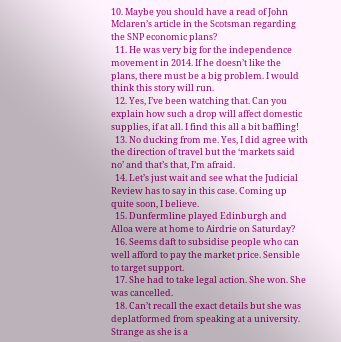10. Maybe you should have a read of John Mclaren’s article in the Scotsman regarding the SNP economic plans?
  11. He was very big for the independence movement in 2014. If he doesn’t like the plans, there must be a big problem. I would think this story will run.
  12. Yes, I’ve been watching that. Can you explain how such a drop will affect domestic supplies, if at all. I find this all a bit baffling!
  13. No ducking from me. Yes, I did agree with the direction of travel but the ‘markets said no’ and that’s that, I’m afraid.
  14. Let’s just wait and see what the Judicial Review has to say in this case. Coming up quite soon, I believe.
  15. Dunfermline played Edinburgh and Alloa were at home to Airdrie on Saturday?
  16. Seems daft to subsidise people who can well afford to pay the market price. Sensible to target support.
  17. She had to take legal action. She won. She was cancelled.
  18. Can’t recall the exact details but she was deplatformed from speaking at a university. Strange as she is a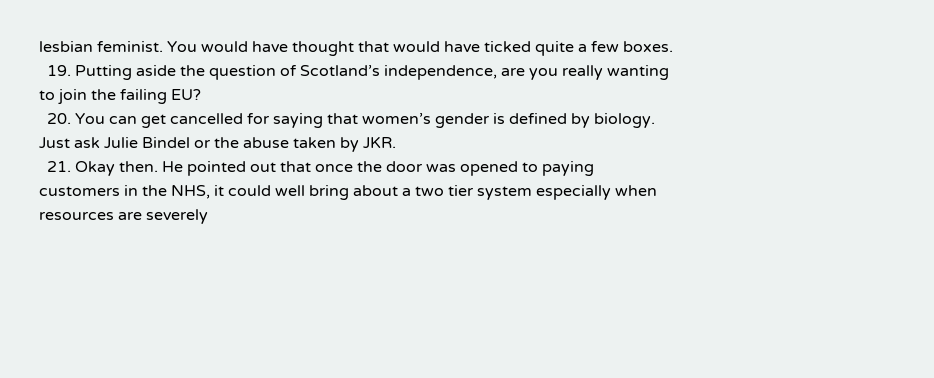lesbian feminist. You would have thought that would have ticked quite a few boxes.
  19. Putting aside the question of Scotland’s independence, are you really wanting to join the failing EU?
  20. You can get cancelled for saying that women’s gender is defined by biology. Just ask Julie Bindel or the abuse taken by JKR.
  21. Okay then. He pointed out that once the door was opened to paying customers in the NHS, it could well bring about a two tier system especially when resources are severely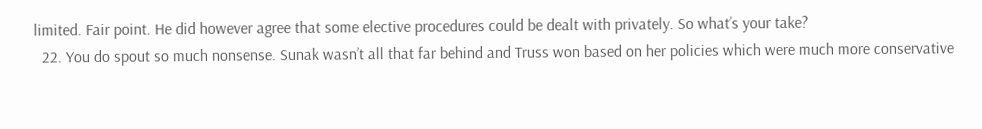limited. Fair point. He did however agree that some elective procedures could be dealt with privately. So what’s your take?
  22. You do spout so much nonsense. Sunak wasn’t all that far behind and Truss won based on her policies which were much more conservative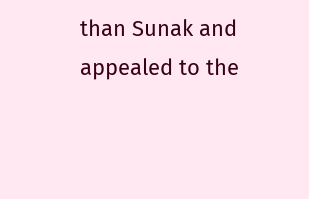than Sunak and appealed to the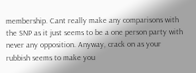membership. Cant really make any comparisons with the SNP as it just seems to be a one person party with never any opposition. Anyway, crack on as your rubbish seems to make you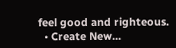feel good and righteous.
  • Create New...